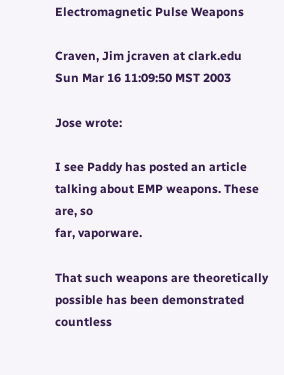Electromagnetic Pulse Weapons

Craven, Jim jcraven at clark.edu
Sun Mar 16 11:09:50 MST 2003

Jose wrote:

I see Paddy has posted an article talking about EMP weapons. These are, so
far, vaporware.

That such weapons are theoretically possible has been demonstrated countless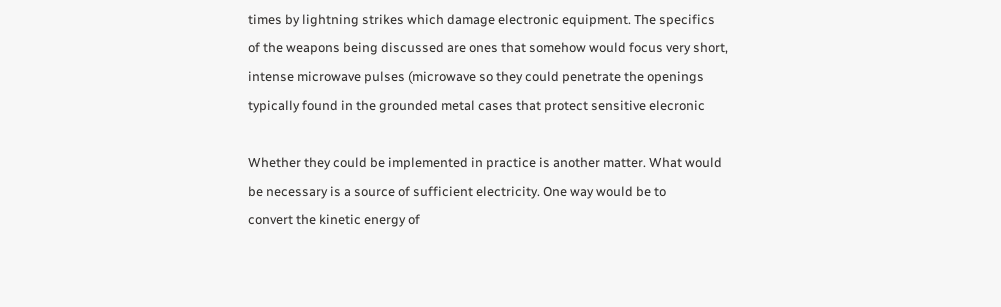times by lightning strikes which damage electronic equipment. The specifics
of the weapons being discussed are ones that somehow would focus very short,
intense microwave pulses (microwave so they could penetrate the openings
typically found in the grounded metal cases that protect sensitive elecronic

Whether they could be implemented in practice is another matter. What would
be necessary is a source of sufficient electricity. One way would be to
convert the kinetic energy of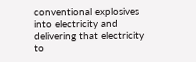conventional explosives into electricity and
delivering that electricity to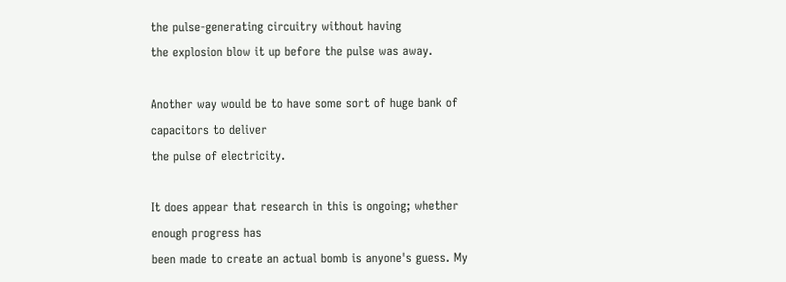the pulse-generating circuitry without having
the explosion blow it up before the pulse was away.

Another way would be to have some sort of huge bank of capacitors to deliver
the pulse of electricity.

It does appear that research in this is ongoing; whether enough progress has
been made to create an actual bomb is anyone's guess. My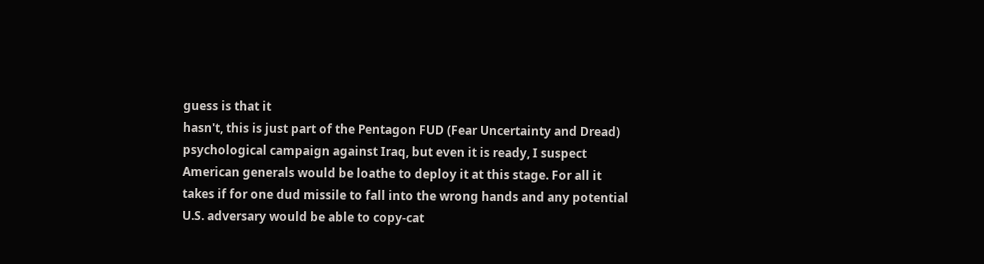guess is that it
hasn't, this is just part of the Pentagon FUD (Fear Uncertainty and Dread)
psychological campaign against Iraq, but even it is ready, I suspect
American generals would be loathe to deploy it at this stage. For all it
takes if for one dud missile to fall into the wrong hands and any potential
U.S. adversary would be able to copy-cat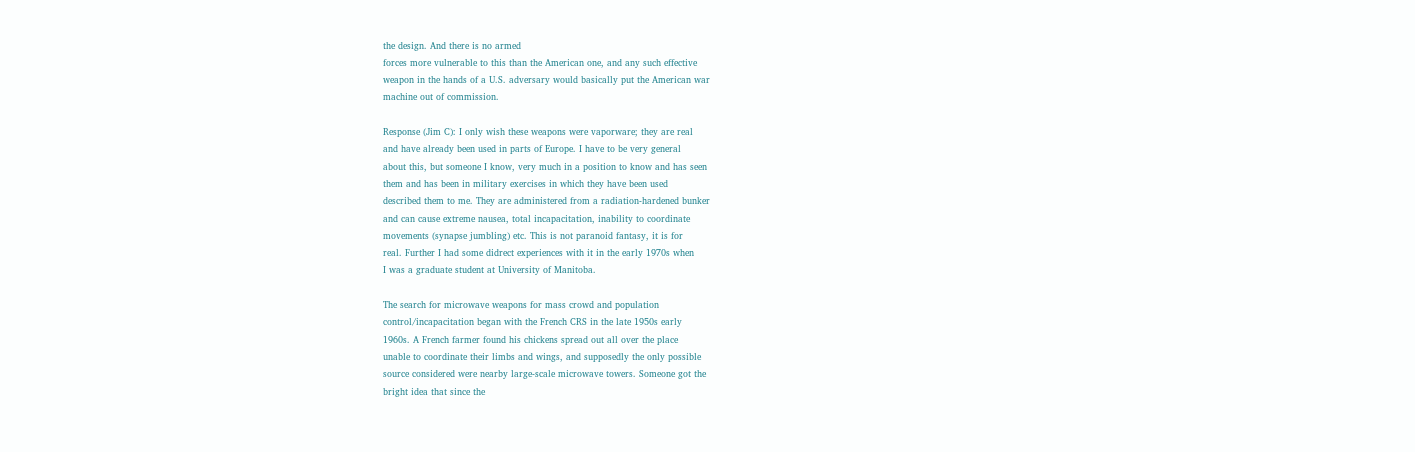the design. And there is no armed
forces more vulnerable to this than the American one, and any such effective
weapon in the hands of a U.S. adversary would basically put the American war
machine out of commission.

Response (Jim C): I only wish these weapons were vaporware; they are real
and have already been used in parts of Europe. I have to be very general
about this, but someone I know, very much in a position to know and has seen
them and has been in military exercises in which they have been used
described them to me. They are administered from a radiation-hardened bunker
and can cause extreme nausea, total incapacitation, inability to coordinate
movements (synapse jumbling) etc. This is not paranoid fantasy, it is for
real. Further I had some didrect experiences with it in the early 1970s when
I was a graduate student at University of Manitoba.

The search for microwave weapons for mass crowd and population
control/incapacitation began with the French CRS in the late 1950s early
1960s. A French farmer found his chickens spread out all over the place
unable to coordinate their limbs and wings, and supposedly the only possible
source considered were nearby large-scale microwave towers. Someone got the
bright idea that since the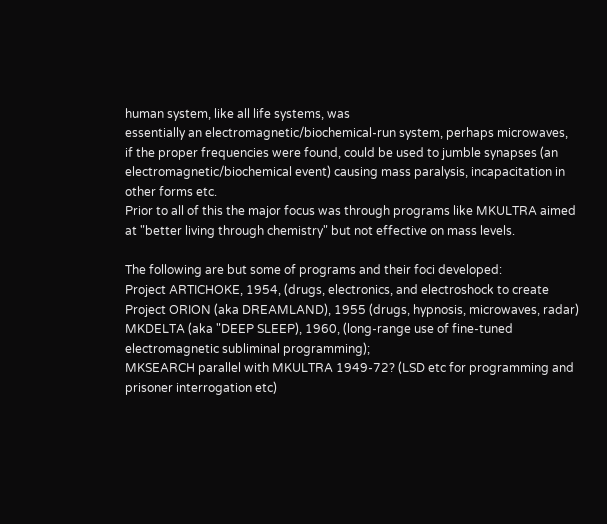human system, like all life systems, was
essentially an electromagnetic/biochemical-run system, perhaps microwaves,
if the proper frequencies were found, could be used to jumble synapses (an
electromagnetic/biochemical event) causing mass paralysis, incapacitation in
other forms etc.
Prior to all of this the major focus was through programs like MKULTRA aimed
at "better living through chemistry" but not effective on mass levels.

The following are but some of programs and their foci developed:
Project ARTICHOKE, 1954, (drugs, electronics, and electroshock to create
Project ORION (aka DREAMLAND), 1955 (drugs, hypnosis, microwaves, radar)
MKDELTA (aka "DEEP SLEEP), 1960, (long-range use of fine-tuned
electromagnetic subliminal programming);
MKSEARCH parallel with MKULTRA 1949-72? (LSD etc for programming and
prisoner interrogation etc)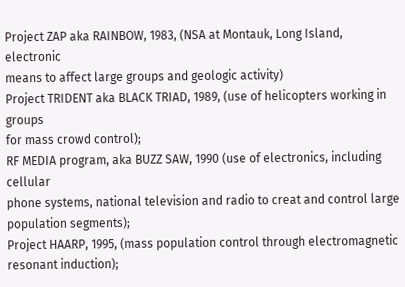Project ZAP aka RAINBOW, 1983, (NSA at Montauk, Long Island, electronic
means to affect large groups and geologic activity)
Project TRIDENT aka BLACK TRIAD, 1989, (use of helicopters working in groups
for mass crowd control);
RF MEDIA program, aka BUZZ SAW, 1990 (use of electronics, including cellular
phone systems, national television and radio to creat and control large
population segments);
Project HAARP, 1995, (mass population control through electromagnetic
resonant induction);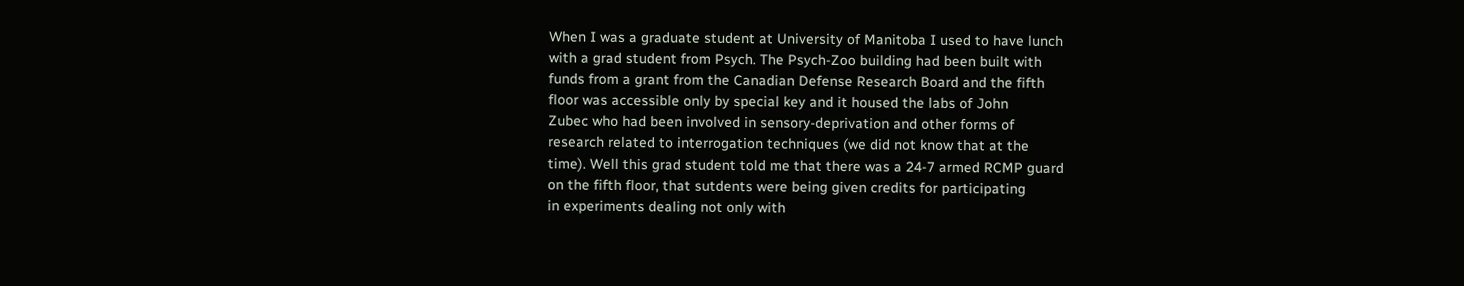When I was a graduate student at University of Manitoba I used to have lunch
with a grad student from Psych. The Psych-Zoo building had been built with
funds from a grant from the Canadian Defense Research Board and the fifth
floor was accessible only by special key and it housed the labs of John
Zubec who had been involved in sensory-deprivation and other forms of
research related to interrogation techniques (we did not know that at the
time). Well this grad student told me that there was a 24-7 armed RCMP guard
on the fifth floor, that sutdents were being given credits for participating
in experiments dealing not only with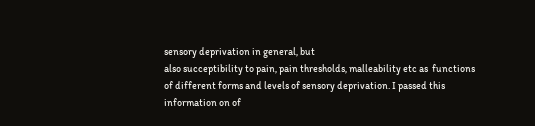sensory deprivation in general, but
also succeptibility to pain, pain thresholds, malleability etc as  functions
of different forms and levels of sensory deprivation. I passed this
information on of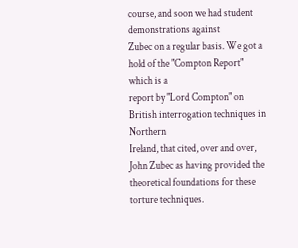course, and soon we had student demonstrations against
Zubec on a regular basis. We got a hold of the "Compton Report" which is a
report by "Lord Compton" on British interrogation techniques in Northern
Ireland, that cited, over and over, John Zubec as having provided the
theoretical foundations for these torture techniques.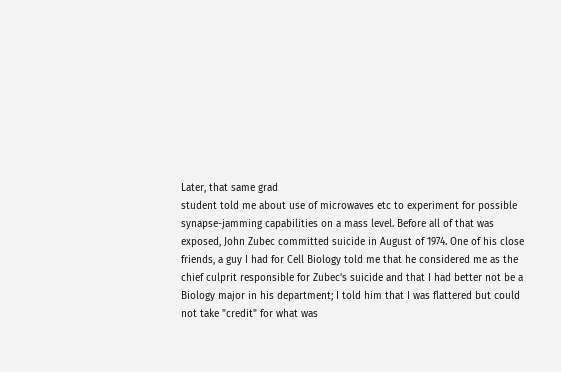Later, that same grad
student told me about use of microwaves etc to experiment for possible
synapse-jamming capabilities on a mass level. Before all of that was
exposed, John Zubec committed suicide in August of 1974. One of his close
friends, a guy I had for Cell Biology told me that he considered me as the
chief culprit responsible for Zubec's suicide and that I had better not be a
Biology major in his department; I told him that I was flattered but could
not take "credit" for what was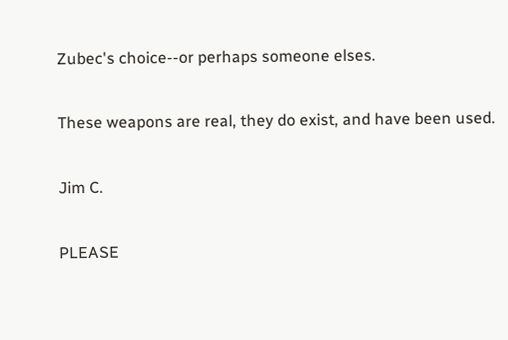Zubec's choice--or perhaps someone elses.

These weapons are real, they do exist, and have been used.

Jim C.

PLEASE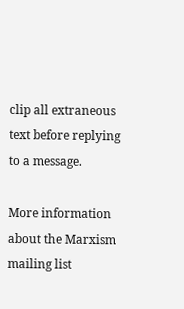clip all extraneous text before replying to a message.

More information about the Marxism mailing list